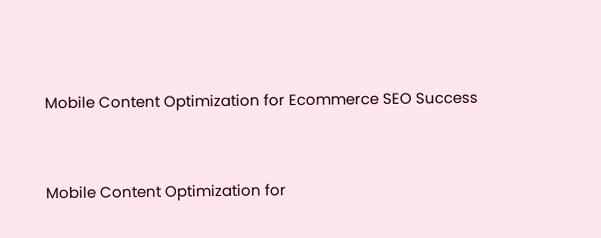Mobile Content Optimization for Ecommerce SEO Success


Mobile Content Optimization for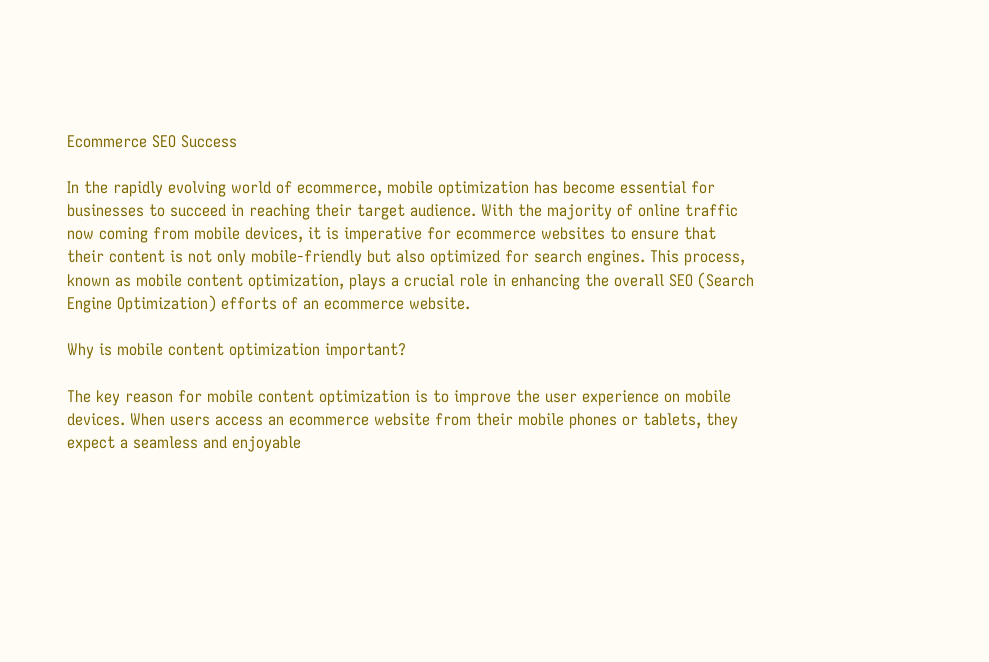Ecommerce SEO Success

In the rapidly evolving world of ecommerce, mobile optimization has become essential for businesses to succeed in reaching their target audience. With the majority of online traffic now coming from mobile devices, it is imperative for ecommerce websites to ensure that their content is not only mobile-friendly but also optimized for search engines. This process, known as mobile content optimization, plays a crucial role in enhancing the overall SEO (Search Engine Optimization) efforts of an ecommerce website.

Why is mobile content optimization important?

The key reason for mobile content optimization is to improve the user experience on mobile devices. When users access an ecommerce website from their mobile phones or tablets, they expect a seamless and enjoyable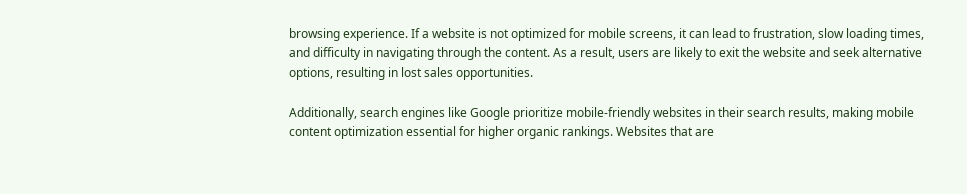browsing experience. If a website is not optimized for mobile screens, it can lead to frustration, slow loading times, and difficulty in navigating through the content. As a result, users are likely to exit the website and seek alternative options, resulting in lost sales opportunities.

Additionally, search engines like Google prioritize mobile-friendly websites in their search results, making mobile content optimization essential for higher organic rankings. Websites that are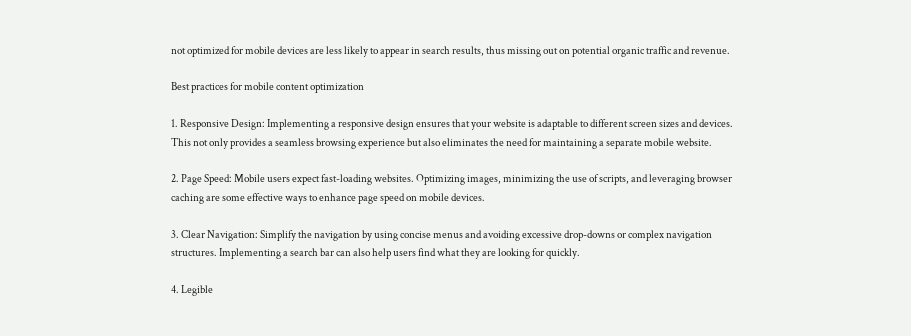not optimized for mobile devices are less likely to appear in search results, thus missing out on potential organic traffic and revenue.

Best practices for mobile content optimization

1. Responsive Design: Implementing a responsive design ensures that your website is adaptable to different screen sizes and devices. This not only provides a seamless browsing experience but also eliminates the need for maintaining a separate mobile website.

2. Page Speed: Mobile users expect fast-loading websites. Optimizing images, minimizing the use of scripts, and leveraging browser caching are some effective ways to enhance page speed on mobile devices.

3. Clear Navigation: Simplify the navigation by using concise menus and avoiding excessive drop-downs or complex navigation structures. Implementing a search bar can also help users find what they are looking for quickly.

4. Legible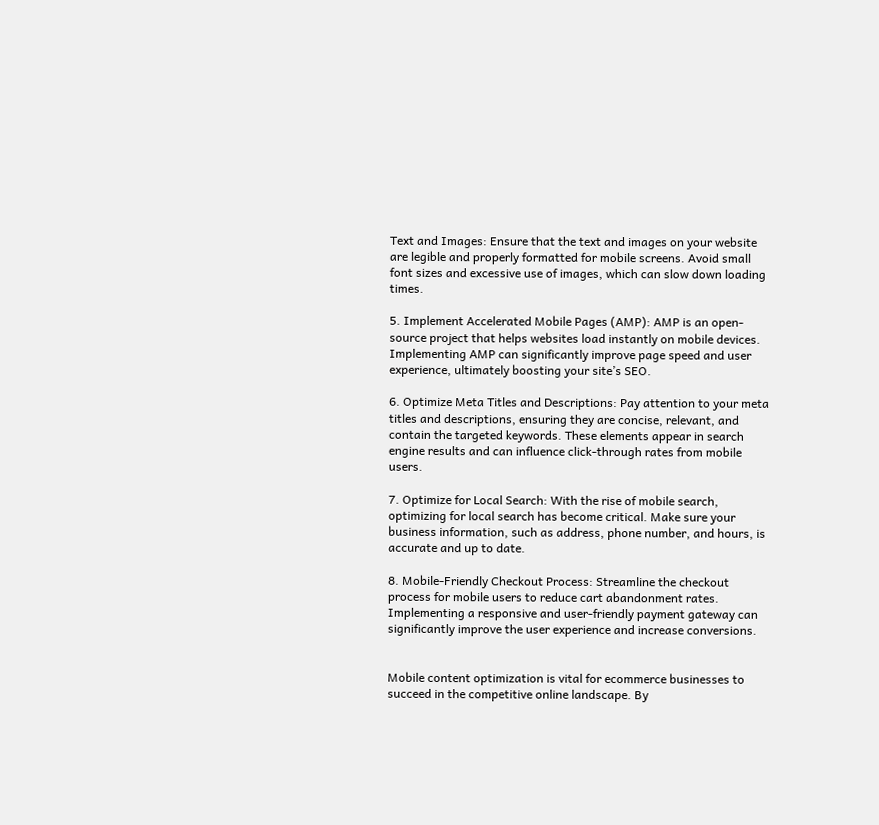Text and Images: Ensure that the text and images on your website are legible and properly formatted for mobile screens. Avoid small font sizes and excessive use of images, which can slow down loading times.

5. Implement Accelerated Mobile Pages (AMP): AMP is an open-source project that helps websites load instantly on mobile devices. Implementing AMP can significantly improve page speed and user experience, ultimately boosting your site’s SEO.

6. Optimize Meta Titles and Descriptions: Pay attention to your meta titles and descriptions, ensuring they are concise, relevant, and contain the targeted keywords. These elements appear in search engine results and can influence click-through rates from mobile users.

7. Optimize for Local Search: With the rise of mobile search, optimizing for local search has become critical. Make sure your business information, such as address, phone number, and hours, is accurate and up to date.

8. Mobile-Friendly Checkout Process: Streamline the checkout process for mobile users to reduce cart abandonment rates. Implementing a responsive and user-friendly payment gateway can significantly improve the user experience and increase conversions.


Mobile content optimization is vital for ecommerce businesses to succeed in the competitive online landscape. By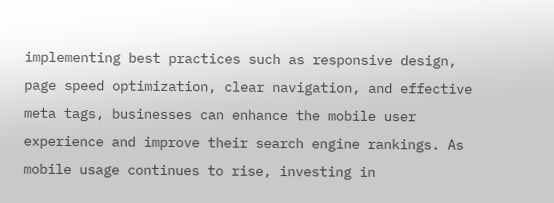implementing best practices such as responsive design, page speed optimization, clear navigation, and effective meta tags, businesses can enhance the mobile user experience and improve their search engine rankings. As mobile usage continues to rise, investing in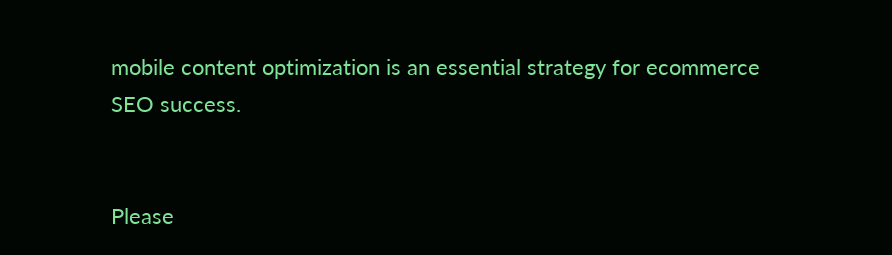mobile content optimization is an essential strategy for ecommerce SEO success.


Please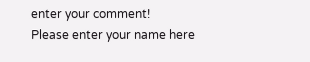enter your comment!
Please enter your name here